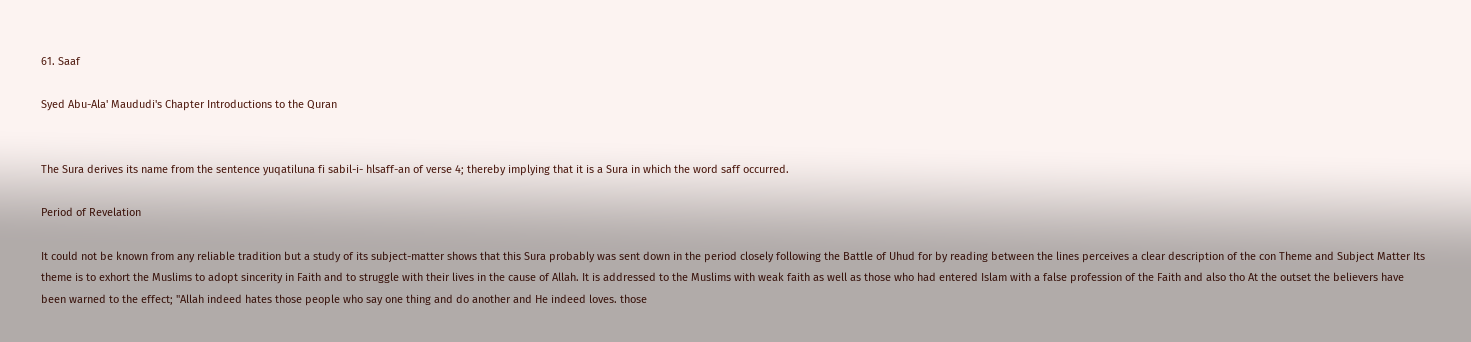61. Saaf

Syed Abu-Ala' Maududi's Chapter Introductions to the Quran


The Sura derives its name from the sentence yuqatiluna fi sabil-i- hlsaff-an of verse 4; thereby implying that it is a Sura in which the word saff occurred.

Period of Revelation

It could not be known from any reliable tradition but a study of its subject-matter shows that this Sura probably was sent down in the period closely following the Battle of Uhud for by reading between the lines perceives a clear description of the con Theme and Subject Matter Its theme is to exhort the Muslims to adopt sincerity in Faith and to struggle with their lives in the cause of Allah. It is addressed to the Muslims with weak faith as well as those who had entered Islam with a false profession of the Faith and also tho At the outset the believers have been warned to the effect; "Allah indeed hates those people who say one thing and do another and He indeed loves. those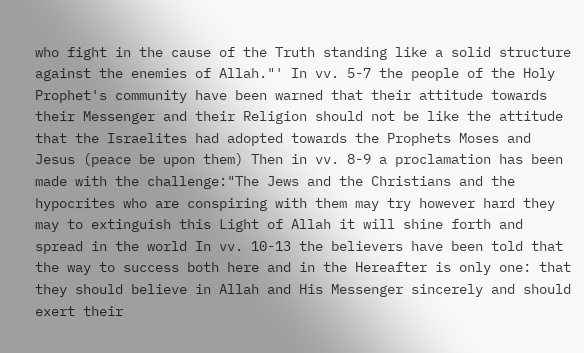who fight in the cause of the Truth standing like a solid structure against the enemies of Allah."' In vv. 5-7 the people of the Holy Prophet's community have been warned that their attitude towards their Messenger and their Religion should not be like the attitude that the Israelites had adopted towards the Prophets Moses and Jesus (peace be upon them) Then in vv. 8-9 a proclamation has been made with the challenge:"The Jews and the Christians and the hypocrites who are conspiring with them may try however hard they may to extinguish this Light of Allah it will shine forth and spread in the world In vv. 10-13 the believers have been told that the way to success both here and in the Hereafter is only one: that they should believe in Allah and His Messenger sincerely and should exert their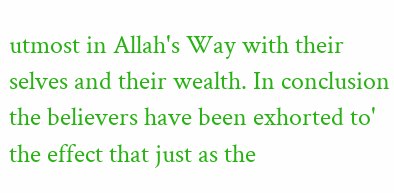utmost in Allah's Way with their selves and their wealth. In conclusion the believers have been exhorted to' the effect that just as the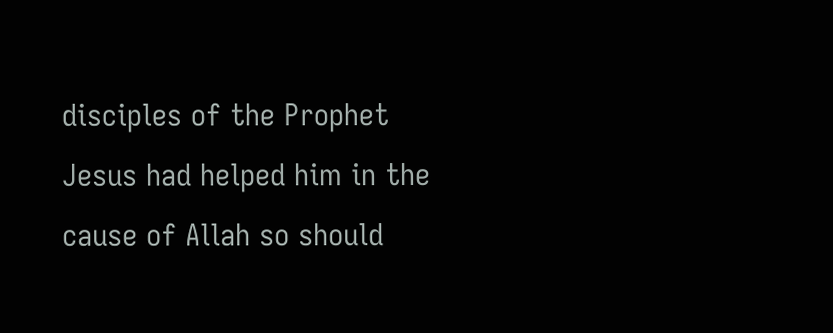disciples of the Prophet Jesus had helped him in the cause of Allah so should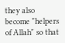they also become "helpers of Allah" so that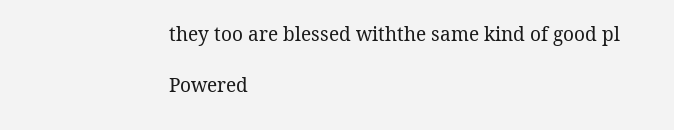they too are blessed withthe same kind of good pl

Powered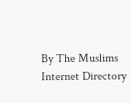By The Muslims Internet Directory